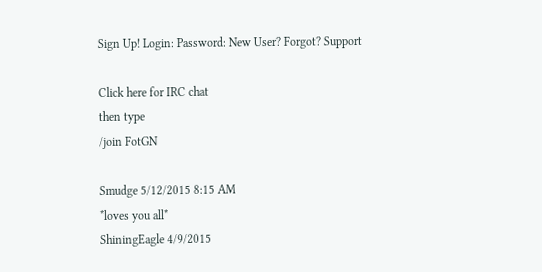Sign Up! Login: Password: New User? Forgot? Support

Click here for IRC chat
then type
/join FotGN

Smudge 5/12/2015 8:15 AM
*loves you all*
ShiningEagle 4/9/2015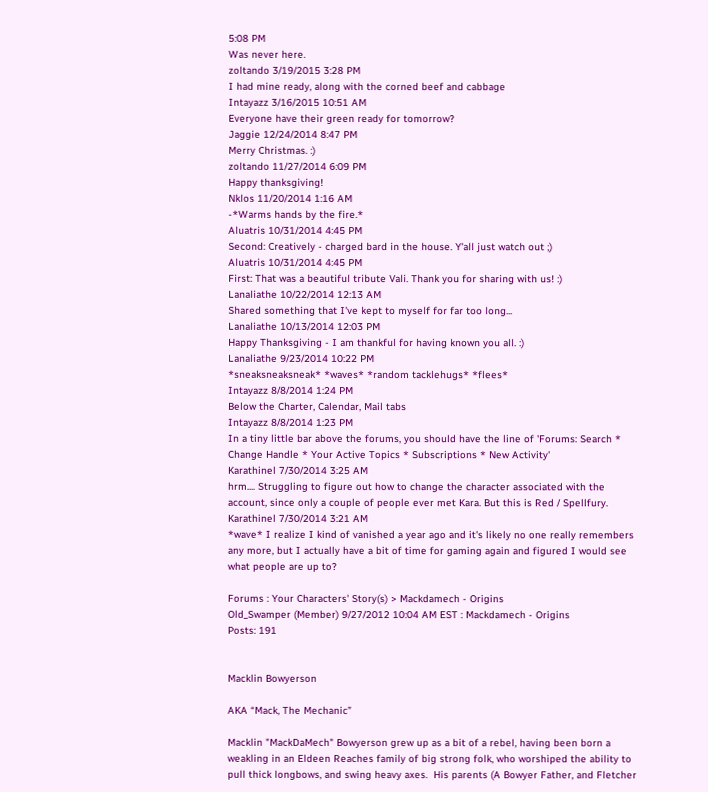5:08 PM
Was never here.
zoltando 3/19/2015 3:28 PM
I had mine ready, along with the corned beef and cabbage
Intayazz 3/16/2015 10:51 AM
Everyone have their green ready for tomorrow?
Jaggie 12/24/2014 8:47 PM
Merry Christmas. :)
zoltando 11/27/2014 6:09 PM
Happy thanksgiving!
Nklos 11/20/2014 1:16 AM
-*Warms hands by the fire.*
Aluatris 10/31/2014 4:45 PM
Second: Creatively - charged bard in the house. Y'all just watch out ;)
Aluatris 10/31/2014 4:45 PM
First: That was a beautiful tribute Vali. Thank you for sharing with us! :)
Lanaliathe 10/22/2014 12:13 AM
Shared something that I've kept to myself for far too long...
Lanaliathe 10/13/2014 12:03 PM
Happy Thanksgiving - I am thankful for having known you all. :)
Lanaliathe 9/23/2014 10:22 PM
*sneaksneaksneak* *waves* *random tacklehugs* *flees*
Intayazz 8/8/2014 1:24 PM
Below the Charter, Calendar, Mail tabs
Intayazz 8/8/2014 1:23 PM
In a tiny little bar above the forums, you should have the line of 'Forums: Search * Change Handle * Your Active Topics * Subscriptions * New Activity'
Karathinel 7/30/2014 3:25 AM
hrm.... Struggling to figure out how to change the character associated with the account, since only a couple of people ever met Kara. But this is Red / Spellfury.
Karathinel 7/30/2014 3:21 AM
*wave* I realize I kind of vanished a year ago and it's likely no one really remembers any more, but I actually have a bit of time for gaming again and figured I would see what people are up to?

Forums : Your Characters' Story(s) > Mackdamech - Origins
Old_Swamper (Member) 9/27/2012 10:04 AM EST : Mackdamech - Origins
Posts: 191


Macklin Bowyerson

AKA “Mack, The Mechanic”

Macklin "MackDaMech" Bowyerson grew up as a bit of a rebel, having been born a weakling in an Eldeen Reaches family of big strong folk, who worshiped the ability to pull thick longbows, and swing heavy axes.  His parents (A Bowyer Father, and Fletcher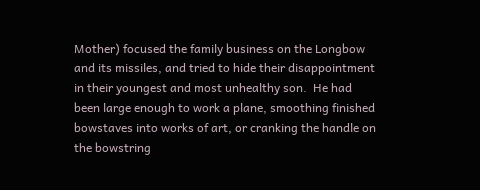Mother) focused the family business on the Longbow and its missiles, and tried to hide their disappointment in their youngest and most unhealthy son.  He had been large enough to work a plane, smoothing finished bowstaves into works of art, or cranking the handle on the bowstring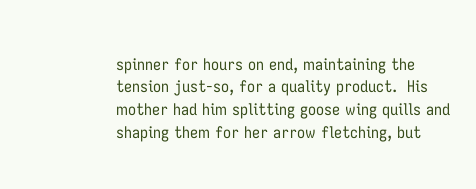spinner for hours on end, maintaining the tension just-so, for a quality product.  His mother had him splitting goose wing quills and shaping them for her arrow fletching, but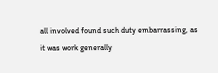all involved found such duty embarrassing, as it was work generally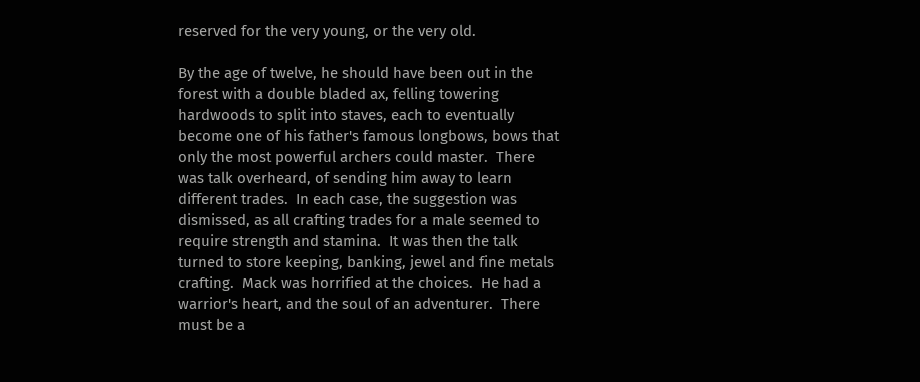reserved for the very young, or the very old.

By the age of twelve, he should have been out in the forest with a double bladed ax, felling towering hardwoods to split into staves, each to eventually become one of his father's famous longbows, bows that only the most powerful archers could master.  There was talk overheard, of sending him away to learn different trades.  In each case, the suggestion was dismissed, as all crafting trades for a male seemed to require strength and stamina.  It was then the talk turned to store keeping, banking, jewel and fine metals crafting.  Mack was horrified at the choices.  He had a warrior's heart, and the soul of an adventurer.  There must be a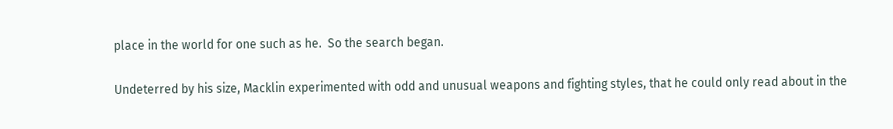place in the world for one such as he.  So the search began.

Undeterred by his size, Macklin experimented with odd and unusual weapons and fighting styles, that he could only read about in the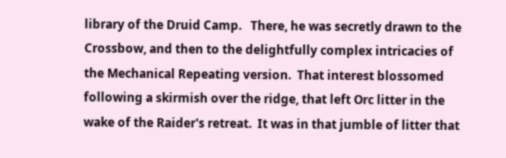library of the Druid Camp.   There, he was secretly drawn to the Crossbow, and then to the delightfully complex intricacies of the Mechanical Repeating version.  That interest blossomed following a skirmish over the ridge, that left Orc litter in the wake of the Raider's retreat.  It was in that jumble of litter that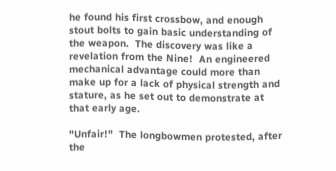he found his first crossbow, and enough stout bolts to gain basic understanding of the weapon.  The discovery was like a revelation from the Nine!  An engineered mechanical advantage could more than make up for a lack of physical strength and stature, as he set out to demonstrate at that early age.

"Unfair!"  The longbowmen protested, after the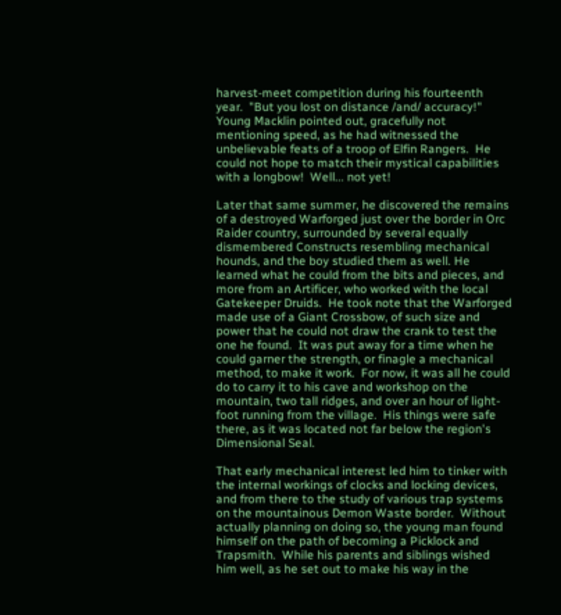harvest-meet competition during his fourteenth year.  "But you lost on distance /and/ accuracy!"  Young Macklin pointed out, gracefully not mentioning speed, as he had witnessed the unbelievable feats of a troop of Elfin Rangers.  He could not hope to match their mystical capabilities with a longbow!  Well... not yet!

Later that same summer, he discovered the remains of a destroyed Warforged just over the border in Orc Raider country, surrounded by several equally dismembered Constructs resembling mechanical hounds, and the boy studied them as well. He learned what he could from the bits and pieces, and more from an Artificer, who worked with the local Gatekeeper Druids.  He took note that the Warforged made use of a Giant Crossbow, of such size and power that he could not draw the crank to test the one he found.  It was put away for a time when he could garner the strength, or finagle a mechanical method, to make it work.  For now, it was all he could do to carry it to his cave and workshop on the mountain, two tall ridges, and over an hour of light-foot running from the village.  His things were safe there, as it was located not far below the region's  Dimensional Seal.

That early mechanical interest led him to tinker with the internal workings of clocks and locking devices, and from there to the study of various trap systems on the mountainous Demon Waste border.  Without actually planning on doing so, the young man found himself on the path of becoming a Picklock and Trapsmith.  While his parents and siblings wished him well, as he set out to make his way in the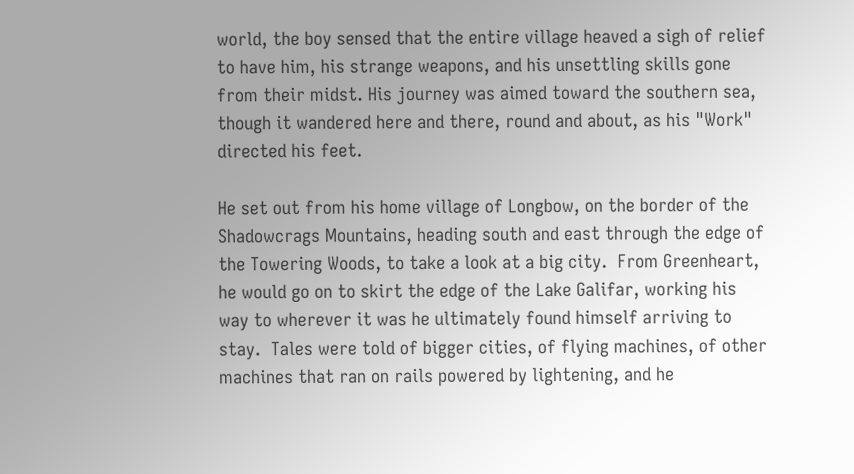world, the boy sensed that the entire village heaved a sigh of relief to have him, his strange weapons, and his unsettling skills gone from their midst. His journey was aimed toward the southern sea, though it wandered here and there, round and about, as his "Work" directed his feet.

He set out from his home village of Longbow, on the border of the Shadowcrags Mountains, heading south and east through the edge of the Towering Woods, to take a look at a big city.  From Greenheart, he would go on to skirt the edge of the Lake Galifar, working his way to wherever it was he ultimately found himself arriving to stay.  Tales were told of bigger cities, of flying machines, of other machines that ran on rails powered by lightening, and he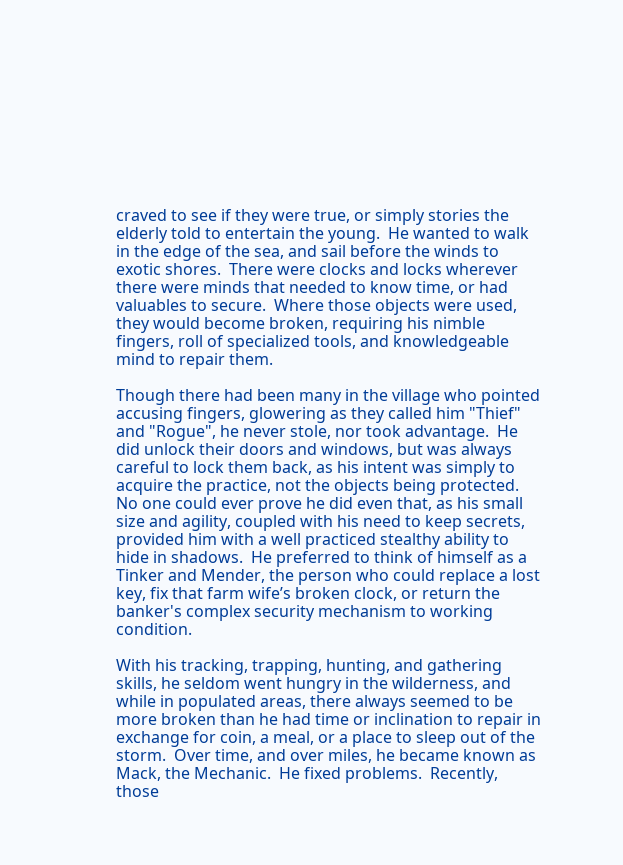craved to see if they were true, or simply stories the elderly told to entertain the young.  He wanted to walk in the edge of the sea, and sail before the winds to exotic shores.  There were clocks and locks wherever there were minds that needed to know time, or had valuables to secure.  Where those objects were used, they would become broken, requiring his nimble fingers, roll of specialized tools, and knowledgeable mind to repair them.

Though there had been many in the village who pointed accusing fingers, glowering as they called him "Thief" and "Rogue", he never stole, nor took advantage.  He did unlock their doors and windows, but was always careful to lock them back, as his intent was simply to acquire the practice, not the objects being protected.  No one could ever prove he did even that, as his small size and agility, coupled with his need to keep secrets, provided him with a well practiced stealthy ability to hide in shadows.  He preferred to think of himself as a Tinker and Mender, the person who could replace a lost key, fix that farm wife’s broken clock, or return the banker's complex security mechanism to working condition.

With his tracking, trapping, hunting, and gathering skills, he seldom went hungry in the wilderness, and while in populated areas, there always seemed to be more broken than he had time or inclination to repair in exchange for coin, a meal, or a place to sleep out of the storm.  Over time, and over miles, he became known as Mack, the Mechanic.  He fixed problems.  Recently, those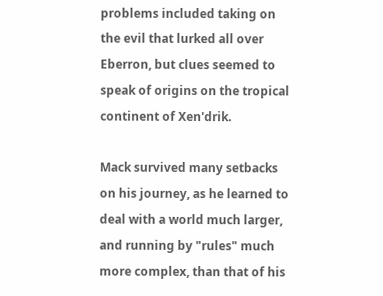problems included taking on the evil that lurked all over Eberron, but clues seemed to speak of origins on the tropical continent of Xen'drik.

Mack survived many setbacks on his journey, as he learned to deal with a world much larger, and running by "rules" much more complex, than that of his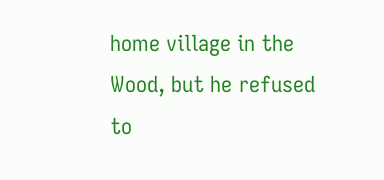home village in the Wood, but he refused to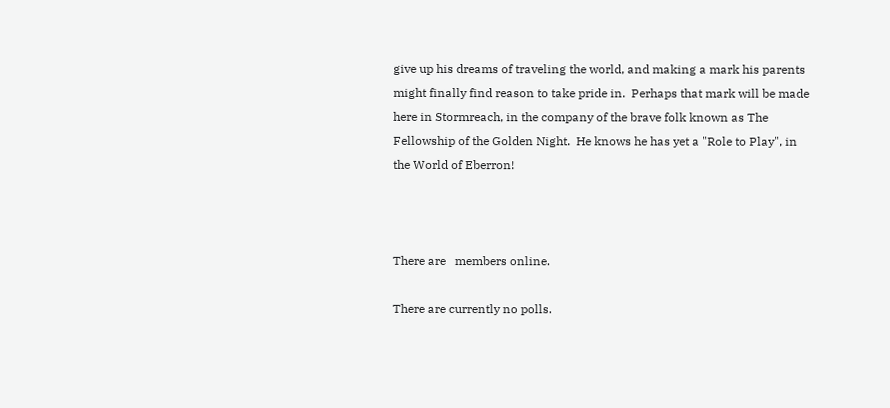give up his dreams of traveling the world, and making a mark his parents might finally find reason to take pride in.  Perhaps that mark will be made here in Stormreach, in the company of the brave folk known as The Fellowship of the Golden Night.  He knows he has yet a "Role to Play", in the World of Eberron!



There are   members online.

There are currently no polls.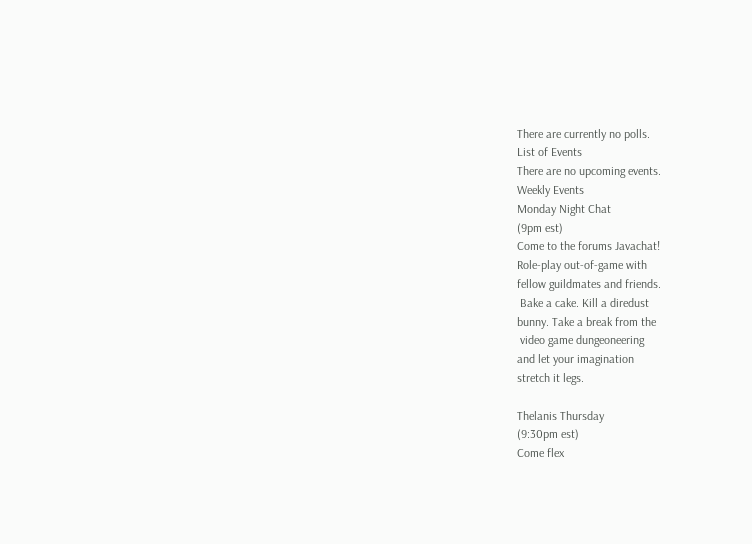There are currently no polls.
List of Events
There are no upcoming events.
Weekly Events
Monday Night Chat
(9pm est)
Come to the forums Javachat!
Role-play out-of-game with
fellow guildmates and friends.
 Bake a cake. Kill a diredust
bunny. Take a break from the
 video game dungeoneering
and let your imagination
stretch it legs.

Thelanis Thursday
(9:30pm est)
Come flex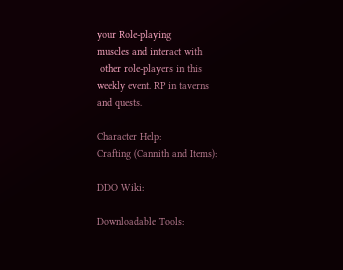your Role-playing
muscles and interact with
 other role-players in this
weekly event. RP in taverns
and quests.

Character Help:
Crafting (Cannith and Items):

DDO Wiki:

Downloadable Tools: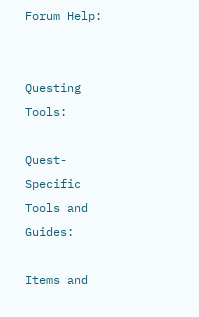Forum Help:


Questing Tools:

Quest-Specific Tools and Guides:

Items and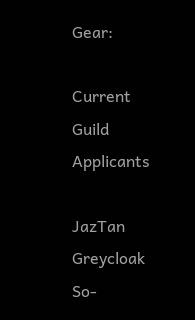Gear:

Current Guild Applicants

JazTan Greycloak
So-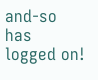and-so has logged on!